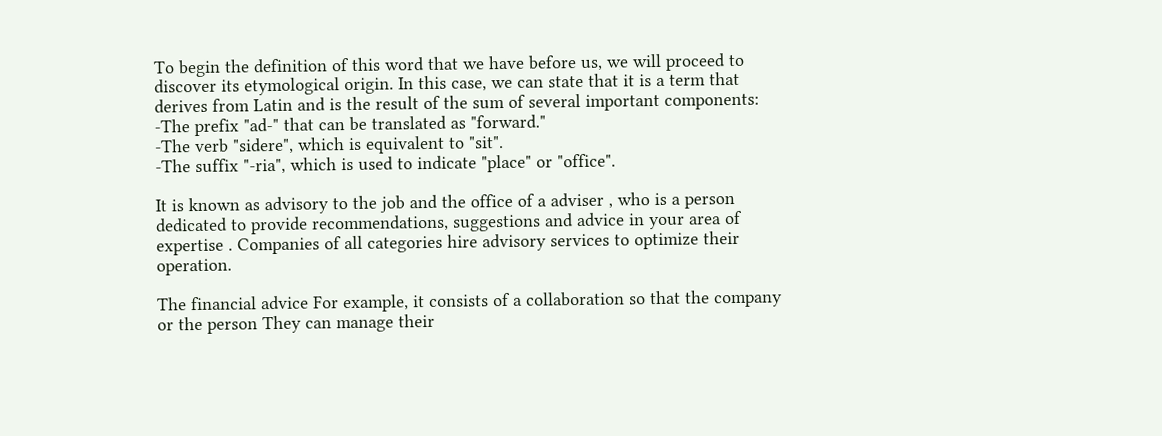To begin the definition of this word that we have before us, we will proceed to discover its etymological origin. In this case, we can state that it is a term that derives from Latin and is the result of the sum of several important components:
-The prefix "ad-" that can be translated as "forward."
-The verb "sidere", which is equivalent to "sit".
-The suffix "-ria", which is used to indicate "place" or "office".

It is known as advisory to the job and the office of a adviser , who is a person dedicated to provide recommendations, suggestions and advice in your area of expertise . Companies of all categories hire advisory services to optimize their operation.

The financial advice For example, it consists of a collaboration so that the company or the person They can manage their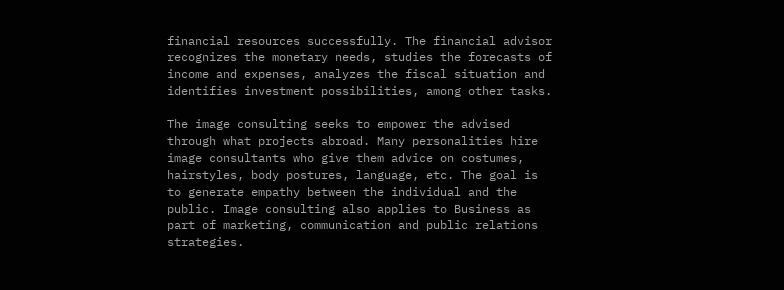financial resources successfully. The financial advisor recognizes the monetary needs, studies the forecasts of income and expenses, analyzes the fiscal situation and identifies investment possibilities, among other tasks.

The image consulting seeks to empower the advised through what projects abroad. Many personalities hire image consultants who give them advice on costumes, hairstyles, body postures, language, etc. The goal is to generate empathy between the individual and the public. Image consulting also applies to Business as part of marketing, communication and public relations strategies.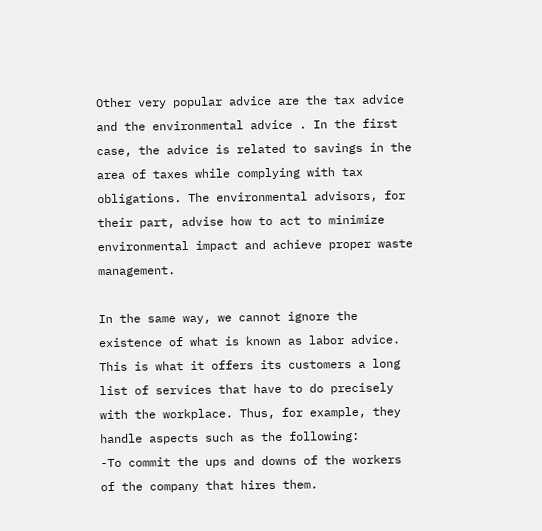Other very popular advice are the tax advice and the environmental advice . In the first case, the advice is related to savings in the area of taxes while complying with tax obligations. The environmental advisors, for their part, advise how to act to minimize environmental impact and achieve proper waste management.

In the same way, we cannot ignore the existence of what is known as labor advice. This is what it offers its customers a long list of services that have to do precisely with the workplace. Thus, for example, they handle aspects such as the following:
-To commit the ups and downs of the workers of the company that hires them.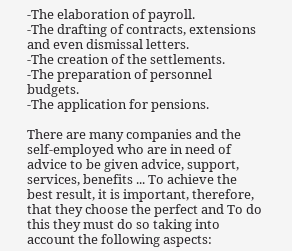-The elaboration of payroll.
-The drafting of contracts, extensions and even dismissal letters.
-The creation of the settlements.
-The preparation of personnel budgets.
-The application for pensions.

There are many companies and the self-employed who are in need of advice to be given advice, support, services, benefits ... To achieve the best result, it is important, therefore, that they choose the perfect and To do this they must do so taking into account the following aspects: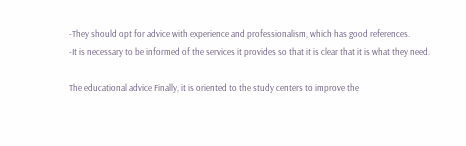-They should opt for advice with experience and professionalism, which has good references.
-It is necessary to be informed of the services it provides so that it is clear that it is what they need.

The educational advice Finally, it is oriented to the study centers to improve the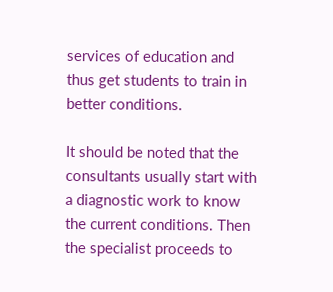services of education and thus get students to train in better conditions.

It should be noted that the consultants usually start with a diagnostic work to know the current conditions. Then the specialist proceeds to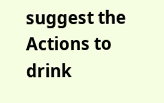suggest the Actions to drink